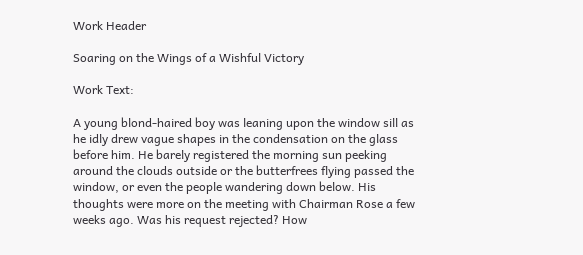Work Header

Soaring on the Wings of a Wishful Victory

Work Text:

A young blond-haired boy was leaning upon the window sill as he idly drew vague shapes in the condensation on the glass before him. He barely registered the morning sun peeking around the clouds outside or the butterfrees flying passed the window, or even the people wandering down below. His thoughts were more on the meeting with Chairman Rose a few weeks ago. Was his request rejected? How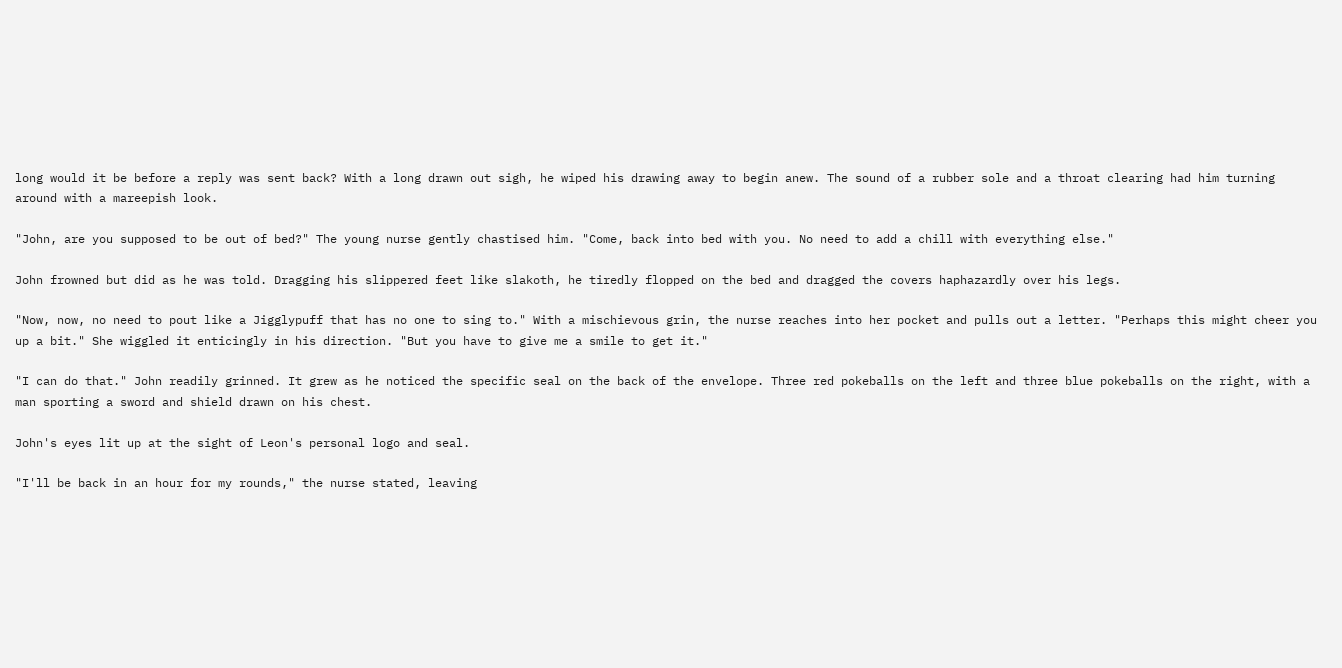long would it be before a reply was sent back? With a long drawn out sigh, he wiped his drawing away to begin anew. The sound of a rubber sole and a throat clearing had him turning around with a mareepish look.

"John, are you supposed to be out of bed?" The young nurse gently chastised him. "Come, back into bed with you. No need to add a chill with everything else."

John frowned but did as he was told. Dragging his slippered feet like slakoth, he tiredly flopped on the bed and dragged the covers haphazardly over his legs.

"Now, now, no need to pout like a Jigglypuff that has no one to sing to." With a mischievous grin, the nurse reaches into her pocket and pulls out a letter. "Perhaps this might cheer you up a bit." She wiggled it enticingly in his direction. "But you have to give me a smile to get it."

"I can do that." John readily grinned. It grew as he noticed the specific seal on the back of the envelope. Three red pokeballs on the left and three blue pokeballs on the right, with a man sporting a sword and shield drawn on his chest.

John's eyes lit up at the sight of Leon's personal logo and seal.

"I'll be back in an hour for my rounds," the nurse stated, leaving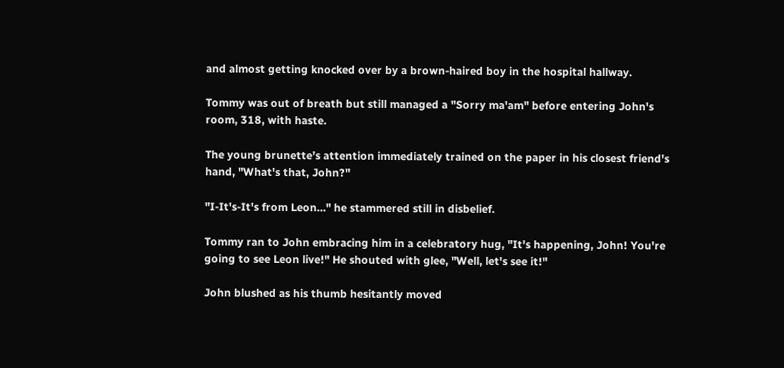and almost getting knocked over by a brown-haired boy in the hospital hallway.

Tommy was out of breath but still managed a "Sorry ma'am" before entering John's room, 318, with haste.

The young brunette’s attention immediately trained on the paper in his closest friend's hand, "What's that, John?"

"I-It's-It's from Leon…" he stammered still in disbelief.

Tommy ran to John embracing him in a celebratory hug, "It's happening, John! You're going to see Leon live!" He shouted with glee, "Well, let's see it!"

John blushed as his thumb hesitantly moved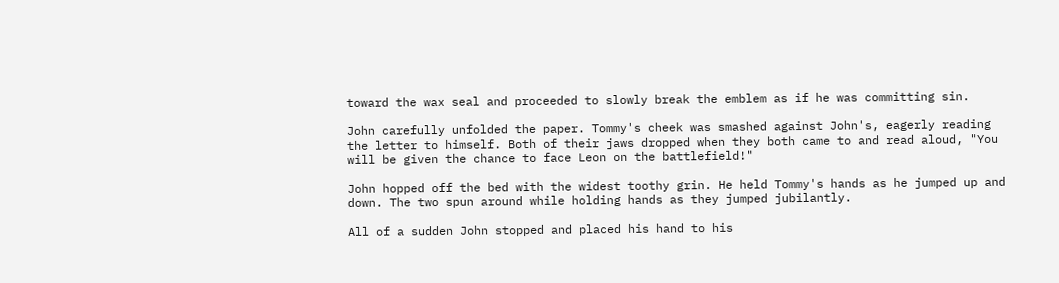toward the wax seal and proceeded to slowly break the emblem as if he was committing sin.

John carefully unfolded the paper. Tommy's cheek was smashed against John's, eagerly reading the letter to himself. Both of their jaws dropped when they both came to and read aloud, "You will be given the chance to face Leon on the battlefield!"

John hopped off the bed with the widest toothy grin. He held Tommy's hands as he jumped up and down. The two spun around while holding hands as they jumped jubilantly.

All of a sudden John stopped and placed his hand to his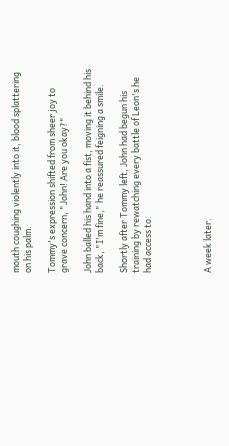mouth coughing violently into it, blood splattering on his palm.

Tommy's expression shifted from sheer joy to grave concern, "John! Are you okay?"

John balled his hand into a fist, moving it behind his back, "I'm fine," he reassured feigning a smile.

Shortly after Tommy left, John had begun his training by rewatching every battle of Leon's he had access to.




A week later.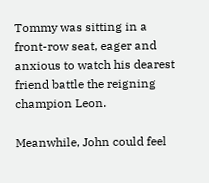Tommy was sitting in a front-row seat, eager and anxious to watch his dearest friend battle the reigning champion Leon.

Meanwhile, John could feel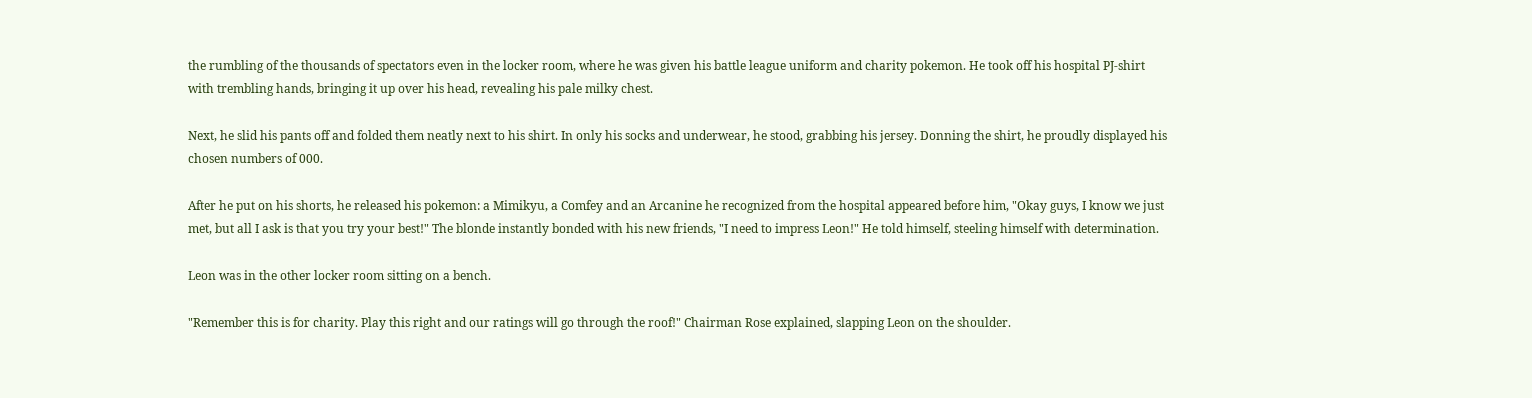the rumbling of the thousands of spectators even in the locker room, where he was given his battle league uniform and charity pokemon. He took off his hospital PJ-shirt with trembling hands, bringing it up over his head, revealing his pale milky chest.

Next, he slid his pants off and folded them neatly next to his shirt. In only his socks and underwear, he stood, grabbing his jersey. Donning the shirt, he proudly displayed his chosen numbers of 000.

After he put on his shorts, he released his pokemon: a Mimikyu, a Comfey and an Arcanine he recognized from the hospital appeared before him, "Okay guys, I know we just met, but all I ask is that you try your best!" The blonde instantly bonded with his new friends, "I need to impress Leon!" He told himself, steeling himself with determination.

Leon was in the other locker room sitting on a bench.

"Remember this is for charity. Play this right and our ratings will go through the roof!" Chairman Rose explained, slapping Leon on the shoulder.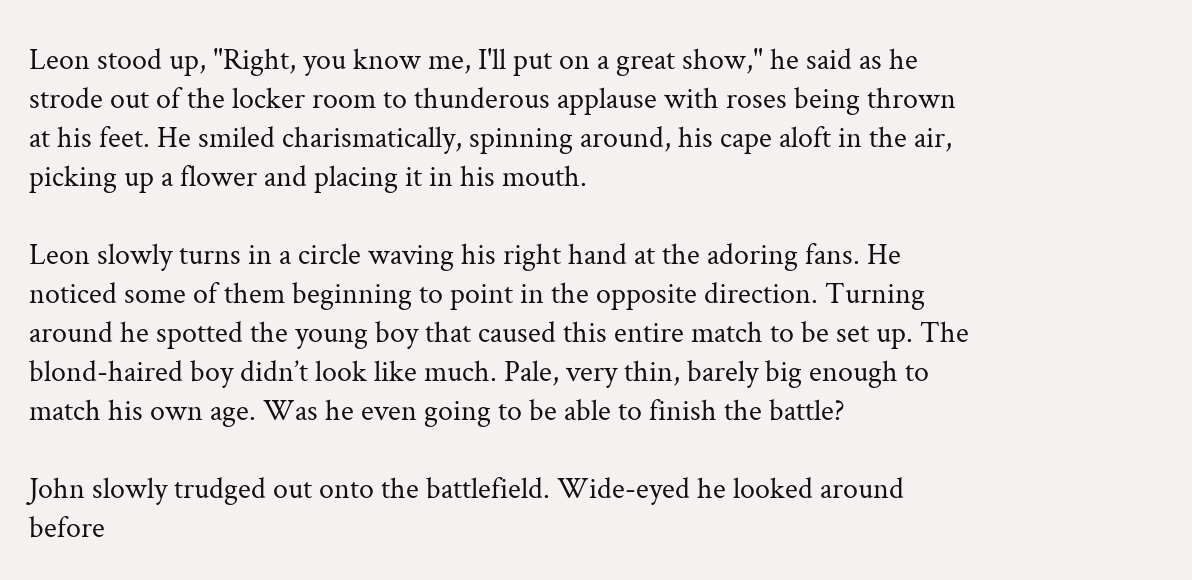Leon stood up, "Right, you know me, I'll put on a great show," he said as he strode out of the locker room to thunderous applause with roses being thrown at his feet. He smiled charismatically, spinning around, his cape aloft in the air, picking up a flower and placing it in his mouth.

Leon slowly turns in a circle waving his right hand at the adoring fans. He noticed some of them beginning to point in the opposite direction. Turning around he spotted the young boy that caused this entire match to be set up. The blond-haired boy didn’t look like much. Pale, very thin, barely big enough to match his own age. Was he even going to be able to finish the battle?

John slowly trudged out onto the battlefield. Wide-eyed he looked around before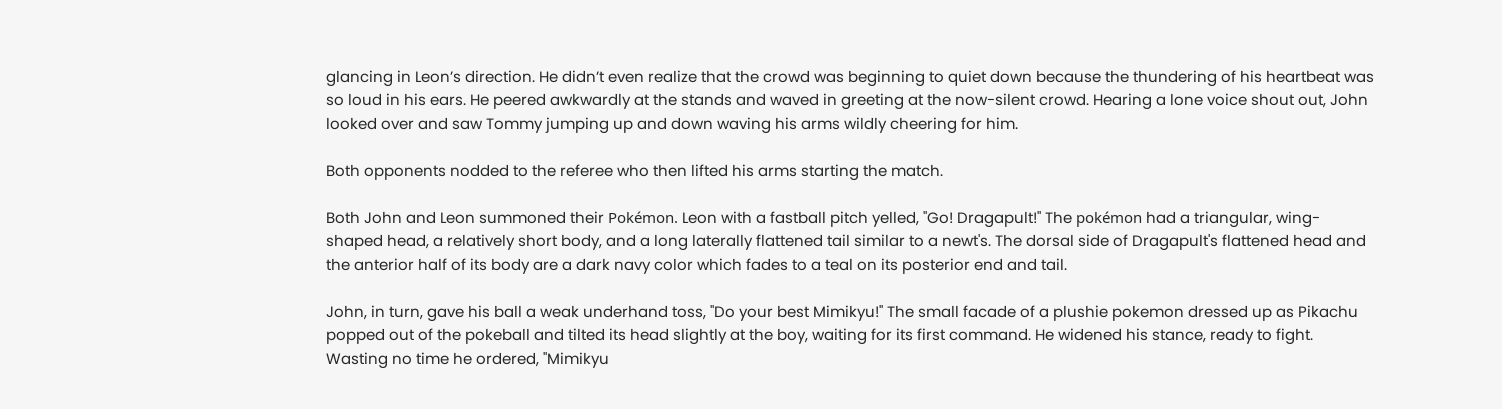glancing in Leon’s direction. He didn’t even realize that the crowd was beginning to quiet down because the thundering of his heartbeat was so loud in his ears. He peered awkwardly at the stands and waved in greeting at the now-silent crowd. Hearing a lone voice shout out, John looked over and saw Tommy jumping up and down waving his arms wildly cheering for him.

Both opponents nodded to the referee who then lifted his arms starting the match.

Both John and Leon summoned their Pokémon. Leon with a fastball pitch yelled, "Go! Dragapult!" The pokémon had a triangular, wing-shaped head, a relatively short body, and a long laterally flattened tail similar to a newt's. The dorsal side of Dragapult's flattened head and the anterior half of its body are a dark navy color which fades to a teal on its posterior end and tail.

John, in turn, gave his ball a weak underhand toss, "Do your best Mimikyu!" The small facade of a plushie pokemon dressed up as Pikachu popped out of the pokeball and tilted its head slightly at the boy, waiting for its first command. He widened his stance, ready to fight. Wasting no time he ordered, "Mimikyu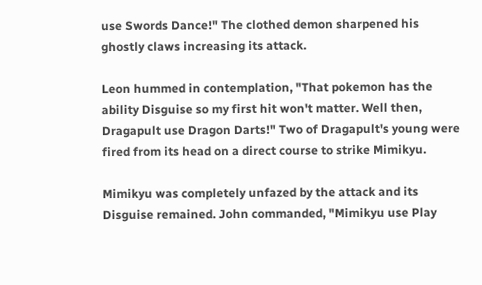use Swords Dance!" The clothed demon sharpened his ghostly claws increasing its attack.

Leon hummed in contemplation, "That pokemon has the ability Disguise so my first hit won't matter. Well then, Dragapult use Dragon Darts!" Two of Dragapult's young were fired from its head on a direct course to strike Mimikyu.

Mimikyu was completely unfazed by the attack and its Disguise remained. John commanded, "Mimikyu use Play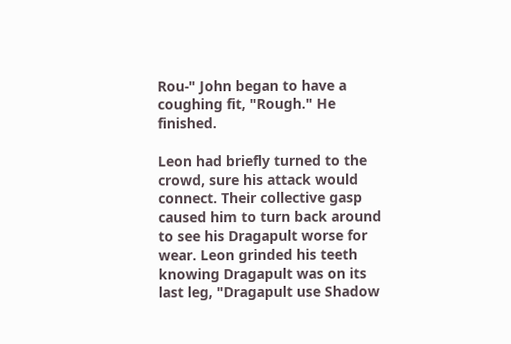Rou-" John began to have a coughing fit, "Rough." He finished.

Leon had briefly turned to the crowd, sure his attack would connect. Their collective gasp caused him to turn back around to see his Dragapult worse for wear. Leon grinded his teeth knowing Dragapult was on its last leg, "Dragapult use Shadow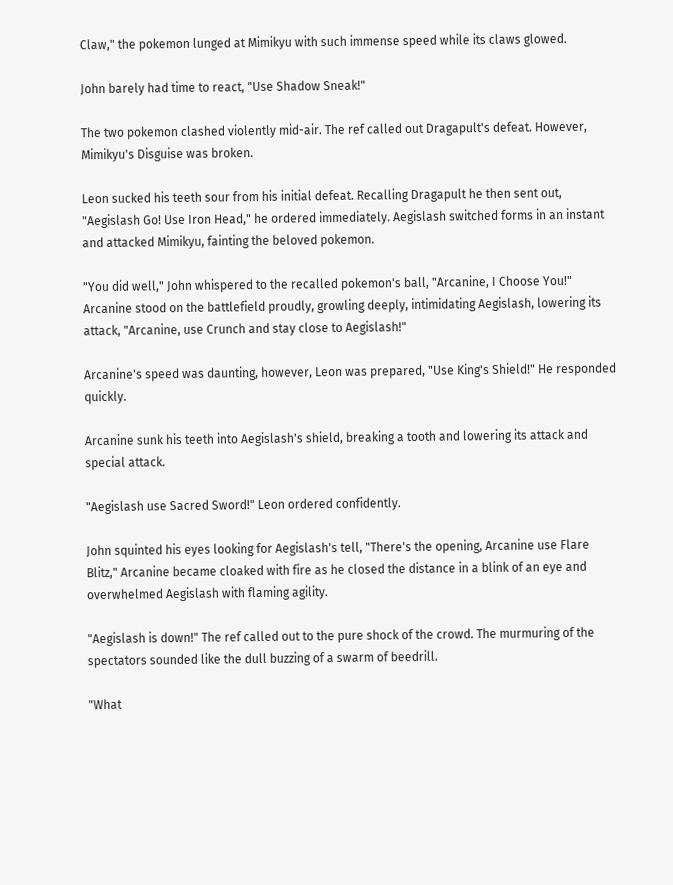Claw," the pokemon lunged at Mimikyu with such immense speed while its claws glowed.

John barely had time to react, "Use Shadow Sneak!"

The two pokemon clashed violently mid-air. The ref called out Dragapult's defeat. However, Mimikyu's Disguise was broken.

Leon sucked his teeth sour from his initial defeat. Recalling Dragapult he then sent out, "Aegislash Go! Use Iron Head," he ordered immediately. Aegislash switched forms in an instant and attacked Mimikyu, fainting the beloved pokemon.

"You did well," John whispered to the recalled pokemon's ball, "Arcanine, I Choose You!" Arcanine stood on the battlefield proudly, growling deeply, intimidating Aegislash, lowering its attack, "Arcanine, use Crunch and stay close to Aegislash!"

Arcanine's speed was daunting, however, Leon was prepared, "Use King's Shield!" He responded quickly.

Arcanine sunk his teeth into Aegislash's shield, breaking a tooth and lowering its attack and special attack.

"Aegislash use Sacred Sword!" Leon ordered confidently.

John squinted his eyes looking for Aegislash's tell, "There's the opening, Arcanine use Flare Blitz," Arcanine became cloaked with fire as he closed the distance in a blink of an eye and overwhelmed Aegislash with flaming agility.

"Aegislash is down!" The ref called out to the pure shock of the crowd. The murmuring of the spectators sounded like the dull buzzing of a swarm of beedrill.

"What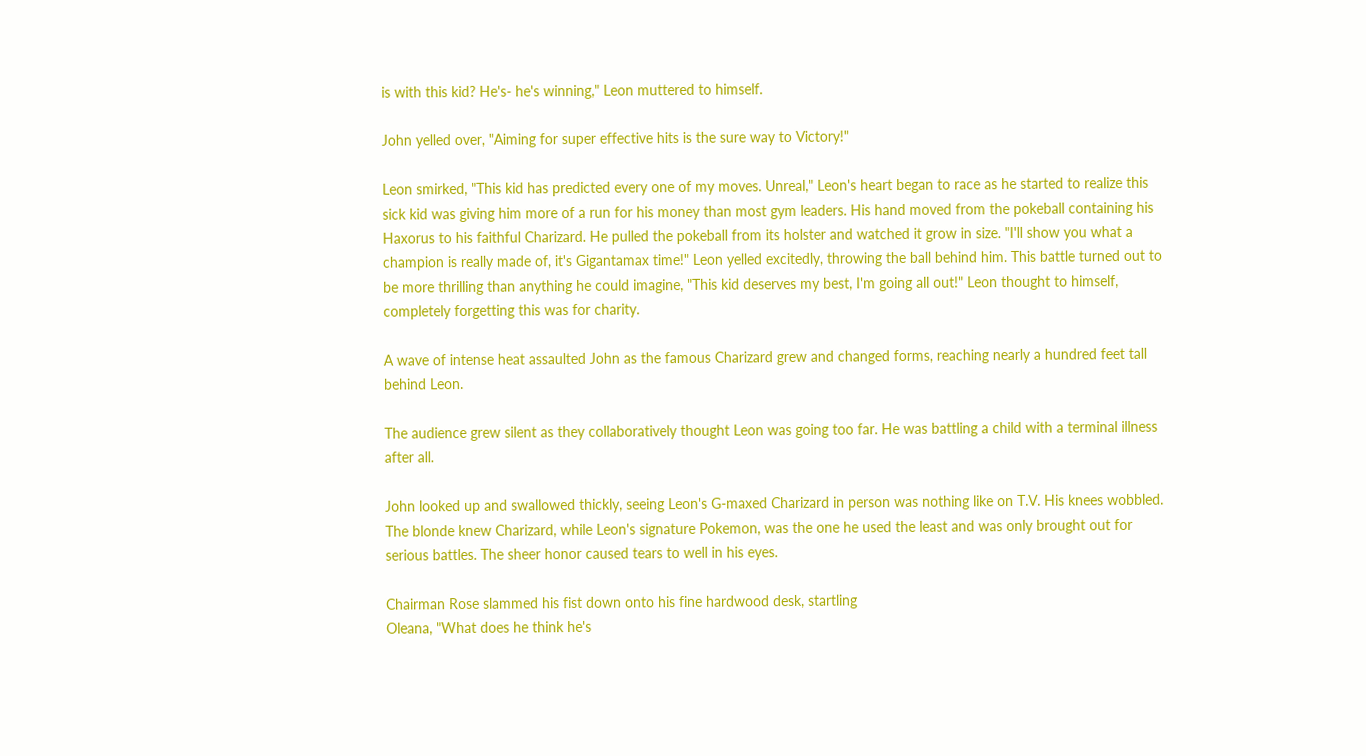is with this kid? He's- he's winning," Leon muttered to himself.

John yelled over, "Aiming for super effective hits is the sure way to Victory!"

Leon smirked, "This kid has predicted every one of my moves. Unreal," Leon's heart began to race as he started to realize this sick kid was giving him more of a run for his money than most gym leaders. His hand moved from the pokeball containing his Haxorus to his faithful Charizard. He pulled the pokeball from its holster and watched it grow in size. "I'll show you what a champion is really made of, it's Gigantamax time!" Leon yelled excitedly, throwing the ball behind him. This battle turned out to be more thrilling than anything he could imagine, "This kid deserves my best, I'm going all out!" Leon thought to himself, completely forgetting this was for charity.

A wave of intense heat assaulted John as the famous Charizard grew and changed forms, reaching nearly a hundred feet tall behind Leon.

The audience grew silent as they collaboratively thought Leon was going too far. He was battling a child with a terminal illness after all.

John looked up and swallowed thickly, seeing Leon's G-maxed Charizard in person was nothing like on T.V. His knees wobbled. The blonde knew Charizard, while Leon's signature Pokemon, was the one he used the least and was only brought out for serious battles. The sheer honor caused tears to well in his eyes.

Chairman Rose slammed his fist down onto his fine hardwood desk, startling
Oleana, "What does he think he's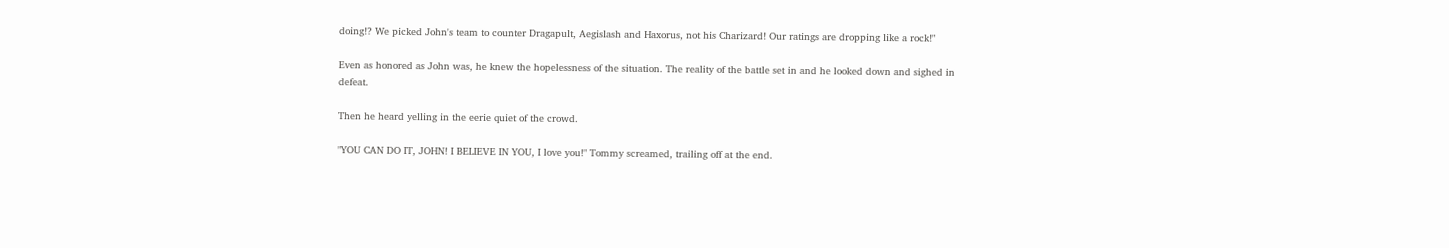doing!? We picked John's team to counter Dragapult, Aegislash and Haxorus, not his Charizard! Our ratings are dropping like a rock!"

Even as honored as John was, he knew the hopelessness of the situation. The reality of the battle set in and he looked down and sighed in defeat.

Then he heard yelling in the eerie quiet of the crowd.

"YOU CAN DO IT, JOHN! I BELIEVE IN YOU, I love you!" Tommy screamed, trailing off at the end.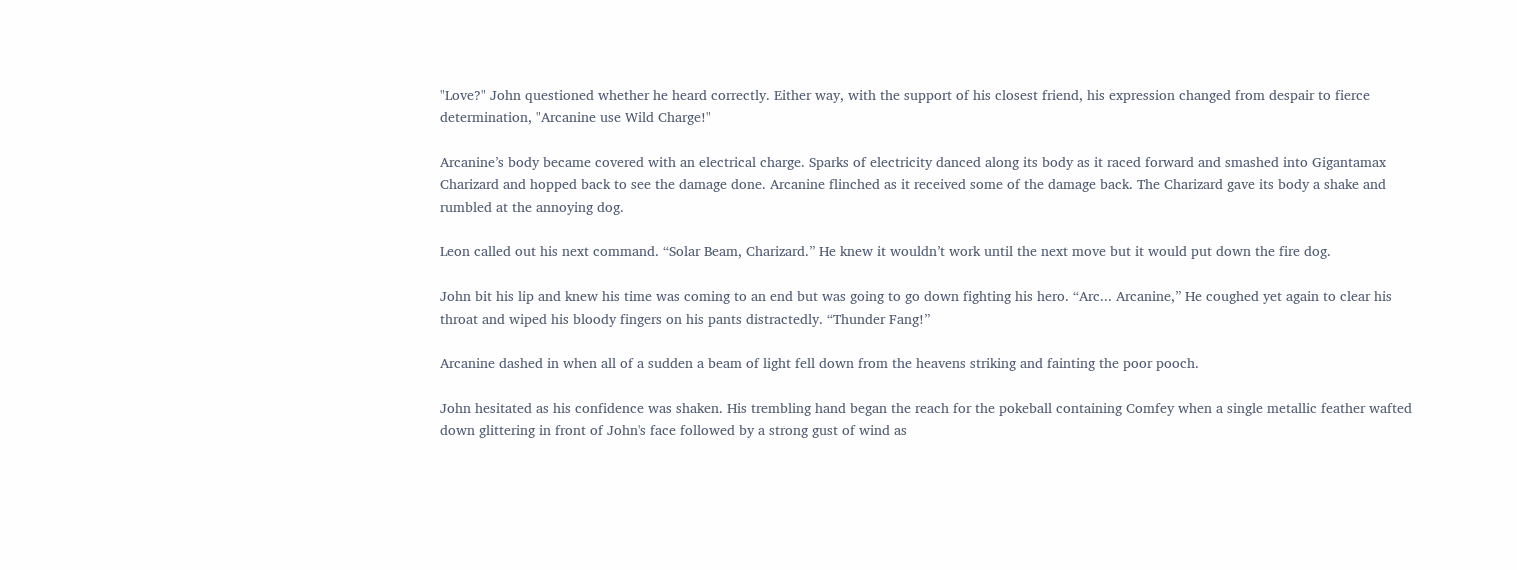"Love?" John questioned whether he heard correctly. Either way, with the support of his closest friend, his expression changed from despair to fierce determination, "Arcanine use Wild Charge!"

Arcanine’s body became covered with an electrical charge. Sparks of electricity danced along its body as it raced forward and smashed into Gigantamax Charizard and hopped back to see the damage done. Arcanine flinched as it received some of the damage back. The Charizard gave its body a shake and rumbled at the annoying dog.

Leon called out his next command. “Solar Beam, Charizard.” He knew it wouldn’t work until the next move but it would put down the fire dog.

John bit his lip and knew his time was coming to an end but was going to go down fighting his hero. “Arc... Arcanine,” He coughed yet again to clear his throat and wiped his bloody fingers on his pants distractedly. “Thunder Fang!”

Arcanine dashed in when all of a sudden a beam of light fell down from the heavens striking and fainting the poor pooch.

John hesitated as his confidence was shaken. His trembling hand began the reach for the pokeball containing Comfey when a single metallic feather wafted down glittering in front of John's face followed by a strong gust of wind as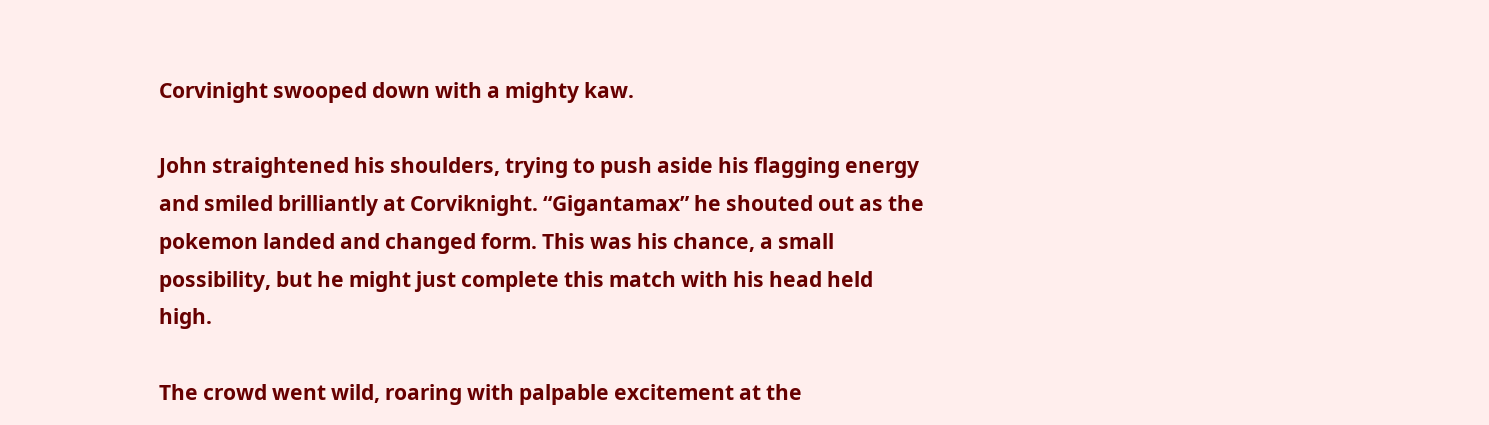Corvinight swooped down with a mighty kaw.

John straightened his shoulders, trying to push aside his flagging energy and smiled brilliantly at Corviknight. “Gigantamax” he shouted out as the pokemon landed and changed form. This was his chance, a small possibility, but he might just complete this match with his head held high.

The crowd went wild, roaring with palpable excitement at the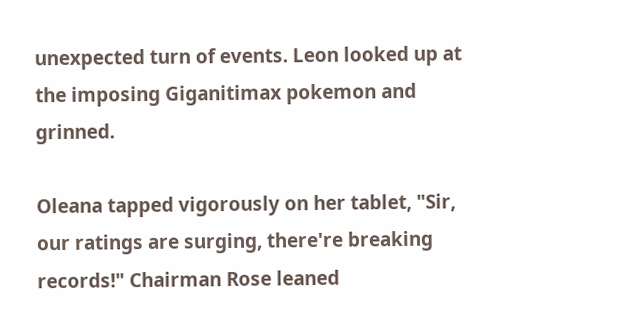unexpected turn of events. Leon looked up at the imposing Giganitimax pokemon and grinned.

Oleana tapped vigorously on her tablet, "Sir, our ratings are surging, there're breaking records!" Chairman Rose leaned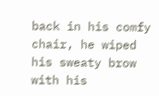back in his comfy chair, he wiped his sweaty brow with his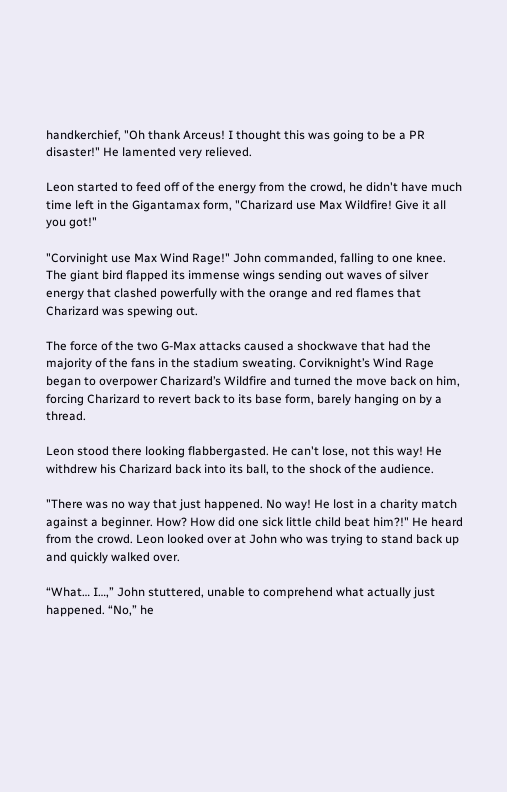handkerchief, "Oh thank Arceus! I thought this was going to be a PR disaster!" He lamented very relieved.

Leon started to feed off of the energy from the crowd, he didn't have much time left in the Gigantamax form, "Charizard use Max Wildfire! Give it all you got!"

"Corvinight use Max Wind Rage!" John commanded, falling to one knee. The giant bird flapped its immense wings sending out waves of silver energy that clashed powerfully with the orange and red flames that Charizard was spewing out.

The force of the two G-Max attacks caused a shockwave that had the majority of the fans in the stadium sweating. Corviknight’s Wind Rage began to overpower Charizard’s Wildfire and turned the move back on him, forcing Charizard to revert back to its base form, barely hanging on by a thread.

Leon stood there looking flabbergasted. He can't lose, not this way! He withdrew his Charizard back into its ball, to the shock of the audience.

"There was no way that just happened. No way! He lost in a charity match against a beginner. How? How did one sick little child beat him?!" He heard from the crowd. Leon looked over at John who was trying to stand back up and quickly walked over.

“What… I…,” John stuttered, unable to comprehend what actually just happened. “No,” he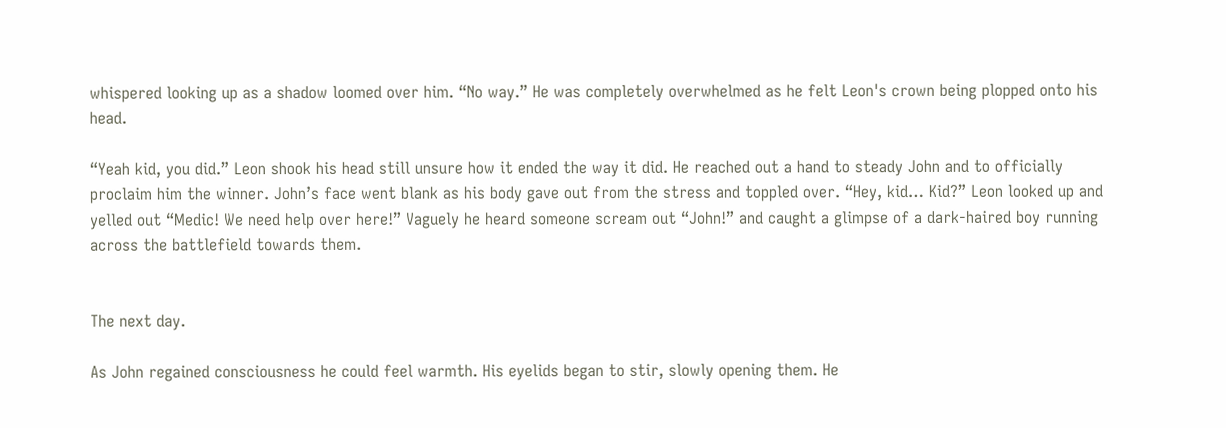whispered looking up as a shadow loomed over him. “No way.” He was completely overwhelmed as he felt Leon's crown being plopped onto his head.

“Yeah kid, you did.” Leon shook his head still unsure how it ended the way it did. He reached out a hand to steady John and to officially proclaim him the winner. John’s face went blank as his body gave out from the stress and toppled over. “Hey, kid… Kid?” Leon looked up and yelled out “Medic! We need help over here!” Vaguely he heard someone scream out “John!” and caught a glimpse of a dark-haired boy running across the battlefield towards them.


The next day.

As John regained consciousness he could feel warmth. His eyelids began to stir, slowly opening them. He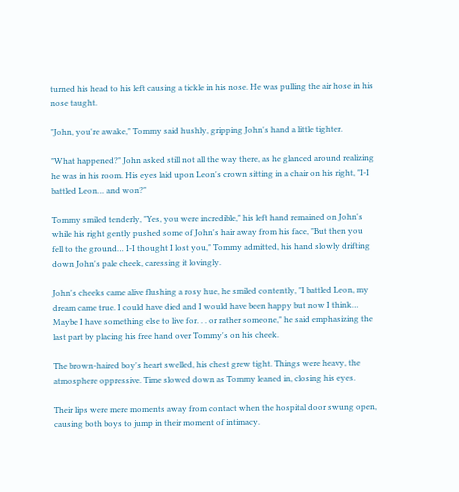turned his head to his left causing a tickle in his nose. He was pulling the air hose in his nose taught.

"John, you're awake," Tommy said hushly, gripping John's hand a little tighter.

"What happened?" John asked still not all the way there, as he glanced around realizing he was in his room. His eyes laid upon Leon's crown sitting in a chair on his right, "I-I battled Leon… and won?"

Tommy smiled tenderly, "Yes, you were incredible," his left hand remained on John's while his right gently pushed some of John's hair away from his face, "But then you fell to the ground… I-I thought I lost you," Tommy admitted, his hand slowly drifting down John's pale cheek, caressing it lovingly.

John's cheeks came alive flushing a rosy hue, he smiled contently, "I battled Leon, my dream came true. I could have died and I would have been happy but now I think… Maybe I have something else to live for. . . or rather someone," he said emphasizing the last part by placing his free hand over Tommy's on his cheek.

The brown-haired boy's heart swelled, his chest grew tight. Things were heavy, the atmosphere oppressive. Time slowed down as Tommy leaned in, closing his eyes.

Their lips were mere moments away from contact when the hospital door swung open, causing both boys to jump in their moment of intimacy.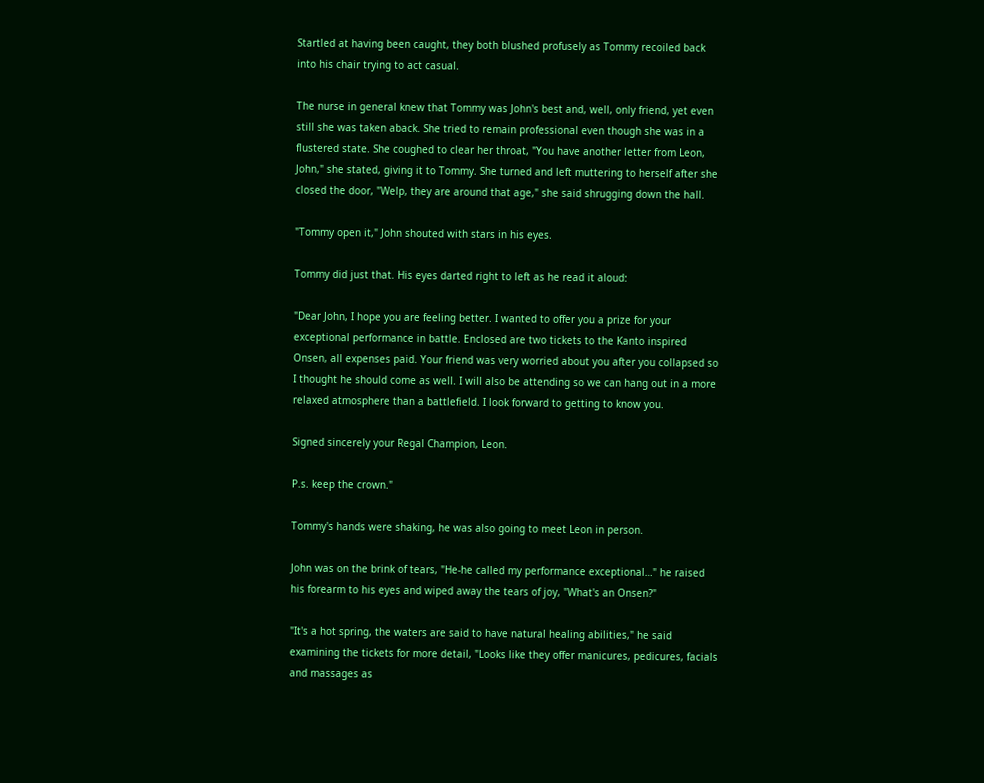Startled at having been caught, they both blushed profusely as Tommy recoiled back into his chair trying to act casual.

The nurse in general knew that Tommy was John's best and, well, only friend, yet even still she was taken aback. She tried to remain professional even though she was in a flustered state. She coughed to clear her throat, "You have another letter from Leon, John," she stated, giving it to Tommy. She turned and left muttering to herself after she closed the door, "Welp, they are around that age," she said shrugging down the hall.

"Tommy open it," John shouted with stars in his eyes.

Tommy did just that. His eyes darted right to left as he read it aloud:

"Dear John, I hope you are feeling better. I wanted to offer you a prize for your exceptional performance in battle. Enclosed are two tickets to the Kanto inspired Onsen, all expenses paid. Your friend was very worried about you after you collapsed so I thought he should come as well. I will also be attending so we can hang out in a more relaxed atmosphere than a battlefield. I look forward to getting to know you.

Signed sincerely your Regal Champion, Leon.

P.s. keep the crown."

Tommy's hands were shaking, he was also going to meet Leon in person.

John was on the brink of tears, "He-he called my performance exceptional…" he raised his forearm to his eyes and wiped away the tears of joy, "What's an Onsen?"

"It's a hot spring, the waters are said to have natural healing abilities," he said examining the tickets for more detail, "Looks like they offer manicures, pedicures, facials and massages as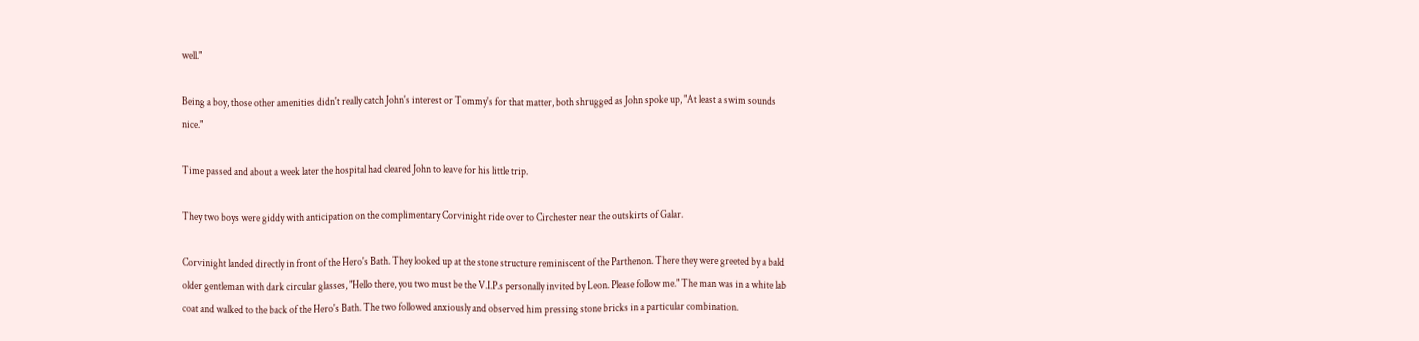well."

Being a boy, those other amenities didn't really catch John's interest or Tommy's for that matter, both shrugged as John spoke up, "At least a swim sounds nice."

Time passed and about a week later the hospital had cleared John to leave for his little trip.

They two boys were giddy with anticipation on the complimentary Corvinight ride over to Circhester near the outskirts of Galar.

Corvinight landed directly in front of the Hero's Bath. They looked up at the stone structure reminiscent of the Parthenon. There they were greeted by a bald older gentleman with dark circular glasses, "Hello there, you two must be the V.I.P.s personally invited by Leon. Please follow me." The man was in a white lab coat and walked to the back of the Hero's Bath. The two followed anxiously and observed him pressing stone bricks in a particular combination.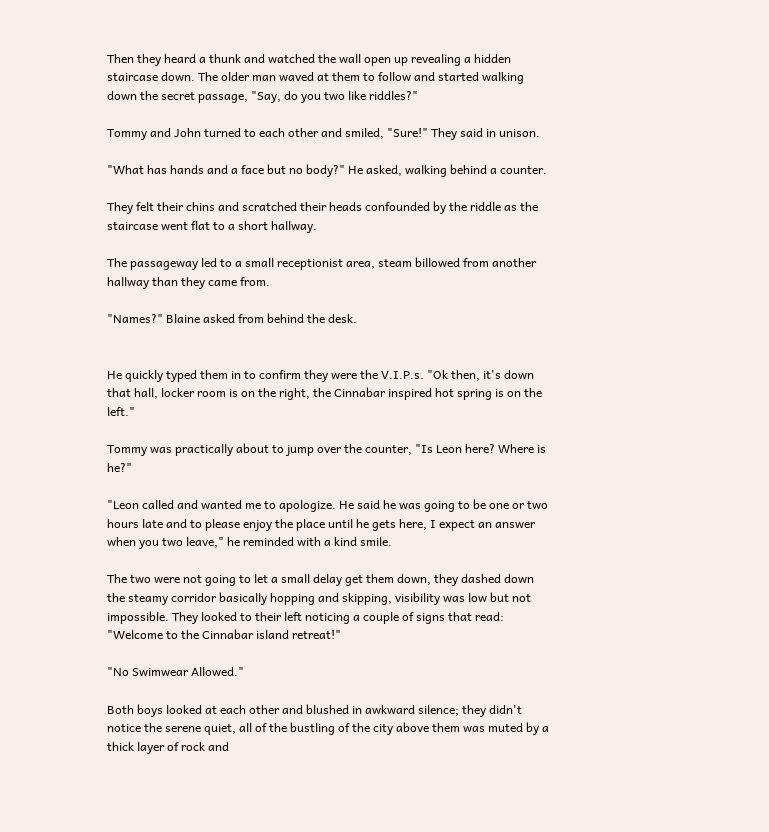Then they heard a thunk and watched the wall open up revealing a hidden staircase down. The older man waved at them to follow and started walking down the secret passage, "Say, do you two like riddles?"

Tommy and John turned to each other and smiled, "Sure!" They said in unison.

"What has hands and a face but no body?" He asked, walking behind a counter.

They felt their chins and scratched their heads confounded by the riddle as the staircase went flat to a short hallway.

The passageway led to a small receptionist area, steam billowed from another hallway than they came from.

"Names?" Blaine asked from behind the desk.


He quickly typed them in to confirm they were the V.I.P.s. "Ok then, it's down that hall, locker room is on the right, the Cinnabar inspired hot spring is on the left."

Tommy was practically about to jump over the counter, "Is Leon here? Where is he?"

"Leon called and wanted me to apologize. He said he was going to be one or two hours late and to please enjoy the place until he gets here, I expect an answer when you two leave," he reminded with a kind smile.

The two were not going to let a small delay get them down, they dashed down the steamy corridor basically hopping and skipping, visibility was low but not impossible. They looked to their left noticing a couple of signs that read: "Welcome to the Cinnabar island retreat!"

"No Swimwear Allowed."

Both boys looked at each other and blushed in awkward silence; they didn't notice the serene quiet, all of the bustling of the city above them was muted by a thick layer of rock and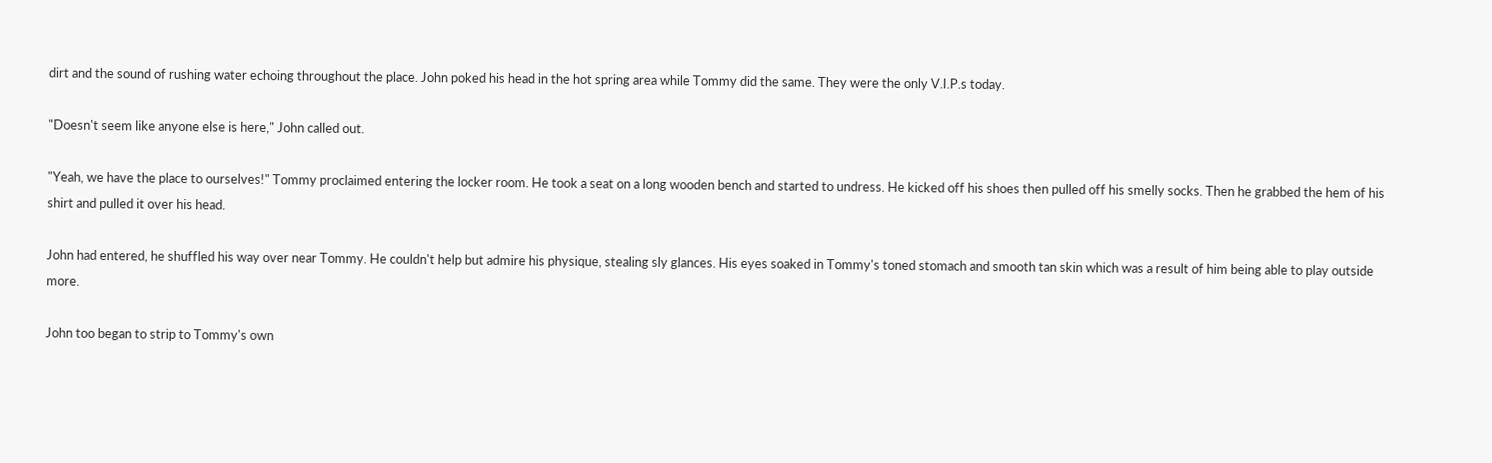dirt and the sound of rushing water echoing throughout the place. John poked his head in the hot spring area while Tommy did the same. They were the only V.I.P.s today.

"Doesn't seem like anyone else is here," John called out.

"Yeah, we have the place to ourselves!" Tommy proclaimed entering the locker room. He took a seat on a long wooden bench and started to undress. He kicked off his shoes then pulled off his smelly socks. Then he grabbed the hem of his shirt and pulled it over his head.

John had entered, he shuffled his way over near Tommy. He couldn't help but admire his physique, stealing sly glances. His eyes soaked in Tommy's toned stomach and smooth tan skin which was a result of him being able to play outside more.

John too began to strip to Tommy's own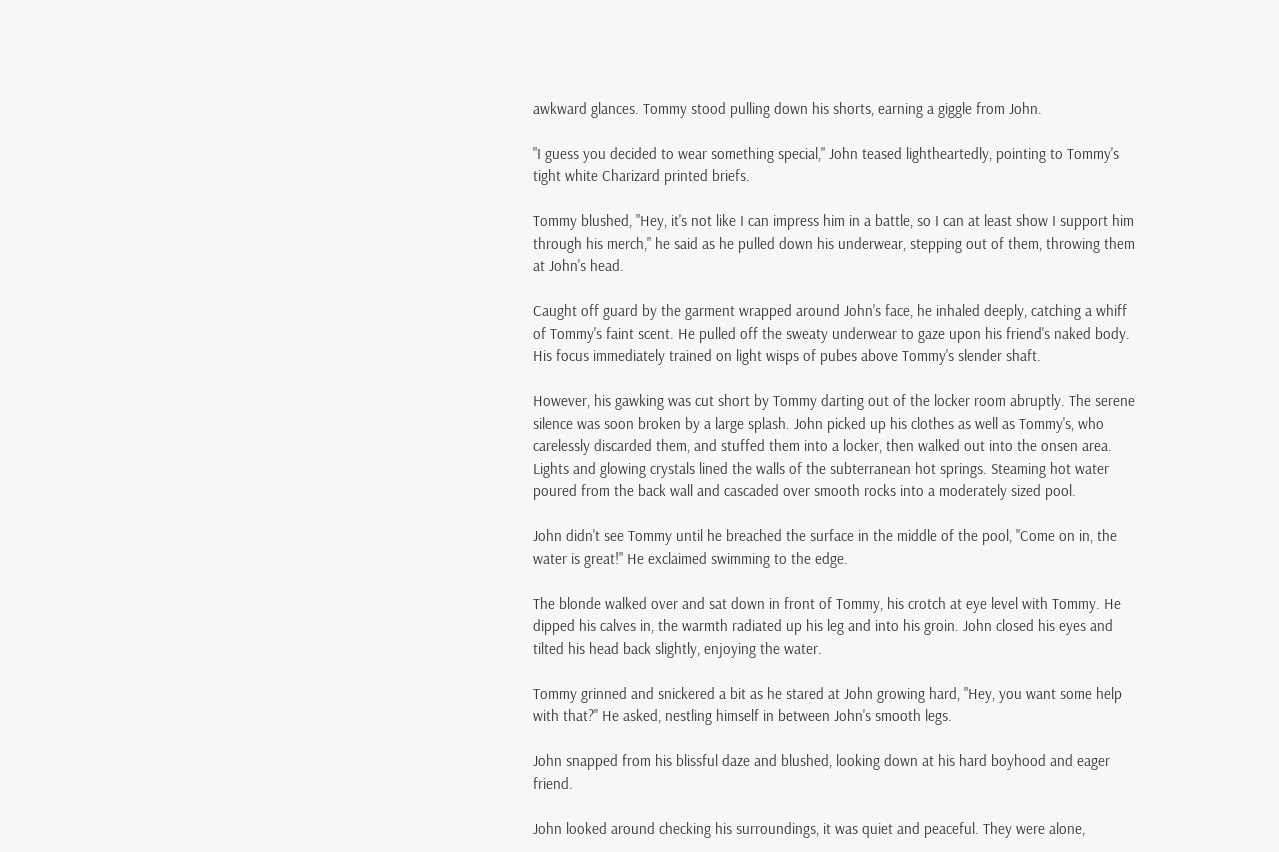awkward glances. Tommy stood pulling down his shorts, earning a giggle from John.

"I guess you decided to wear something special," John teased lightheartedly, pointing to Tommy's tight white Charizard printed briefs.

Tommy blushed, "Hey, it's not like I can impress him in a battle, so I can at least show I support him through his merch," he said as he pulled down his underwear, stepping out of them, throwing them at John's head.

Caught off guard by the garment wrapped around John's face, he inhaled deeply, catching a whiff of Tommy's faint scent. He pulled off the sweaty underwear to gaze upon his friend's naked body. His focus immediately trained on light wisps of pubes above Tommy's slender shaft.

However, his gawking was cut short by Tommy darting out of the locker room abruptly. The serene silence was soon broken by a large splash. John picked up his clothes as well as Tommy's, who carelessly discarded them, and stuffed them into a locker, then walked out into the onsen area. Lights and glowing crystals lined the walls of the subterranean hot springs. Steaming hot water poured from the back wall and cascaded over smooth rocks into a moderately sized pool.

John didn't see Tommy until he breached the surface in the middle of the pool, "Come on in, the water is great!" He exclaimed swimming to the edge.

The blonde walked over and sat down in front of Tommy, his crotch at eye level with Tommy. He dipped his calves in, the warmth radiated up his leg and into his groin. John closed his eyes and tilted his head back slightly, enjoying the water.

Tommy grinned and snickered a bit as he stared at John growing hard, "Hey, you want some help with that?" He asked, nestling himself in between John's smooth legs.

John snapped from his blissful daze and blushed, looking down at his hard boyhood and eager friend.

John looked around checking his surroundings, it was quiet and peaceful. They were alone,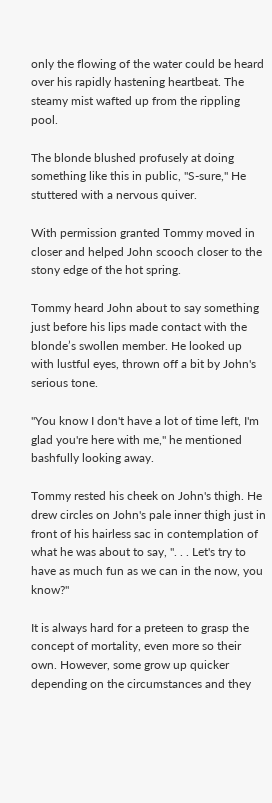only the flowing of the water could be heard over his rapidly hastening heartbeat. The steamy mist wafted up from the rippling pool.

The blonde blushed profusely at doing something like this in public, "S-sure," He stuttered with a nervous quiver.

With permission granted Tommy moved in closer and helped John scooch closer to the stony edge of the hot spring.

Tommy heard John about to say something just before his lips made contact with the blonde’s swollen member. He looked up with lustful eyes, thrown off a bit by John's serious tone.

"You know I don't have a lot of time left, I'm glad you're here with me," he mentioned bashfully looking away.

Tommy rested his cheek on John's thigh. He drew circles on John's pale inner thigh just in front of his hairless sac in contemplation of what he was about to say, ". . . Let's try to have as much fun as we can in the now, you know?"

It is always hard for a preteen to grasp the concept of mortality, even more so their own. However, some grow up quicker depending on the circumstances and they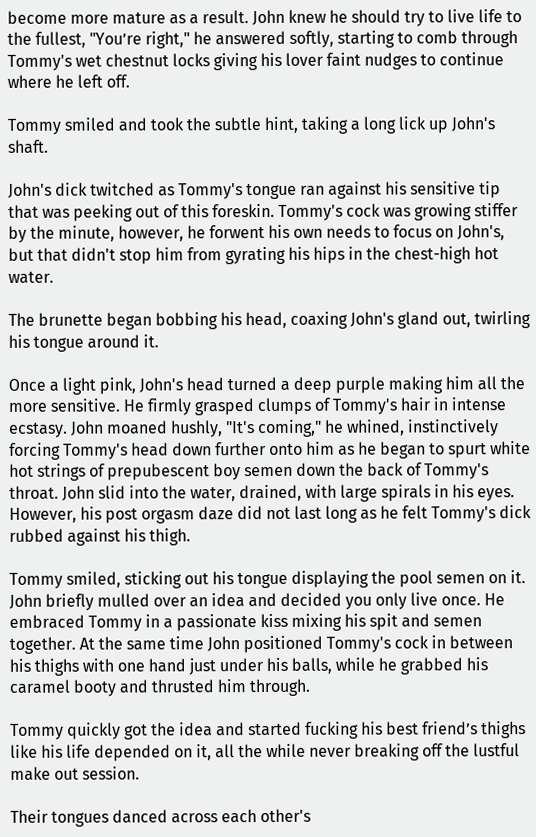become more mature as a result. John knew he should try to live life to the fullest, "You’re right," he answered softly, starting to comb through Tommy's wet chestnut locks giving his lover faint nudges to continue where he left off.

Tommy smiled and took the subtle hint, taking a long lick up John's shaft.

John's dick twitched as Tommy's tongue ran against his sensitive tip that was peeking out of this foreskin. Tommy's cock was growing stiffer by the minute, however, he forwent his own needs to focus on John's, but that didn't stop him from gyrating his hips in the chest-high hot water.

The brunette began bobbing his head, coaxing John's gland out, twirling his tongue around it.

Once a light pink, John's head turned a deep purple making him all the more sensitive. He firmly grasped clumps of Tommy's hair in intense ecstasy. John moaned hushly, "It's coming," he whined, instinctively forcing Tommy's head down further onto him as he began to spurt white hot strings of prepubescent boy semen down the back of Tommy's throat. John slid into the water, drained, with large spirals in his eyes. However, his post orgasm daze did not last long as he felt Tommy's dick rubbed against his thigh.

Tommy smiled, sticking out his tongue displaying the pool semen on it. John briefly mulled over an idea and decided you only live once. He embraced Tommy in a passionate kiss mixing his spit and semen together. At the same time John positioned Tommy's cock in between his thighs with one hand just under his balls, while he grabbed his caramel booty and thrusted him through.

Tommy quickly got the idea and started fucking his best friend’s thighs like his life depended on it, all the while never breaking off the lustful make out session.

Their tongues danced across each other's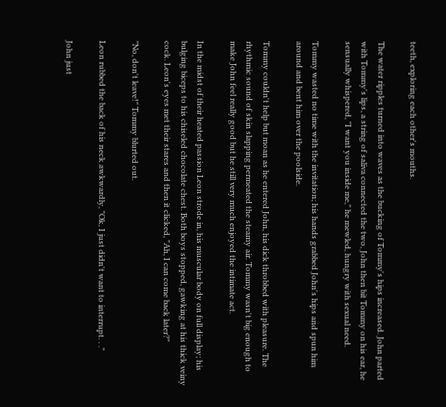teeth, exploring each other's mouths.

The water ripples turned into waves as the bucking of Tommy's hips increased. John parted with Tommy's lips, a string of saliva connected the two, John then bit Tommy on his ear, he sensually whispered, "I want you inside me," he mewled, hungry with sexual need.

Tommy wasted no time with the invitation; his hands grabbed John's hips and spun him around and bent him over the poolside.

Tommy couldn't help but moan as he entered John, his dick throbbed with pleasure. The rhythmic sound of skin slapping permeated the steamy air. Tommy wasn't big enough to make John feel really good but he still very much enjoyed the intimate act.

In the midst of their heated passion Leon strode in, his muscular body on full display; his bulging biceps to his chiseled chocolate chest. Both boys stopped, gawking at his thick veiny cock. Leon's eyes met their stares and then it clicked, "Ah, I can come back later?"

"No, don't leave!" Tommy blurted out.

Leon rubbed the back of his neck awkwardly, "Ok, I just didn't want to interrupt. . ."

John just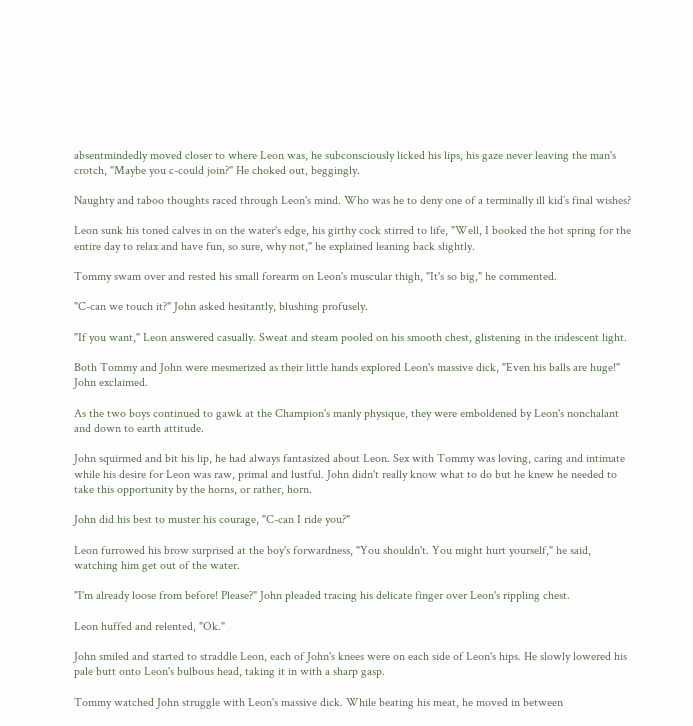absentmindedly moved closer to where Leon was, he subconsciously licked his lips, his gaze never leaving the man's crotch, "Maybe you c-could join?" He choked out, beggingly.

Naughty and taboo thoughts raced through Leon's mind. Who was he to deny one of a terminally ill kid’s final wishes?

Leon sunk his toned calves in on the water's edge, his girthy cock stirred to life, "Well, I booked the hot spring for the entire day to relax and have fun, so sure, why not," he explained leaning back slightly.

Tommy swam over and rested his small forearm on Leon's muscular thigh, "It's so big," he commented.

"C-can we touch it?" John asked hesitantly, blushing profusely.

"If you want," Leon answered casually. Sweat and steam pooled on his smooth chest, glistening in the iridescent light.

Both Tommy and John were mesmerized as their little hands explored Leon's massive dick, "Even his balls are huge!" John exclaimed.

As the two boys continued to gawk at the Champion's manly physique, they were emboldened by Leon's nonchalant and down to earth attitude.

John squirmed and bit his lip, he had always fantasized about Leon. Sex with Tommy was loving, caring and intimate while his desire for Leon was raw, primal and lustful. John didn't really know what to do but he knew he needed to take this opportunity by the horns, or rather, horn.

John did his best to muster his courage, "C-can I ride you?"

Leon furrowed his brow surprised at the boy's forwardness, "You shouldn't. You might hurt yourself," he said, watching him get out of the water.

"I'm already loose from before! Please?" John pleaded tracing his delicate finger over Leon's rippling chest.

Leon huffed and relented, "Ok."

John smiled and started to straddle Leon, each of John's knees were on each side of Leon's hips. He slowly lowered his pale butt onto Leon's bulbous head, taking it in with a sharp gasp.

Tommy watched John struggle with Leon's massive dick. While beating his meat, he moved in between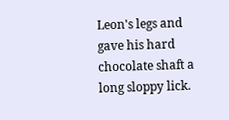Leon's legs and gave his hard chocolate shaft a long sloppy lick.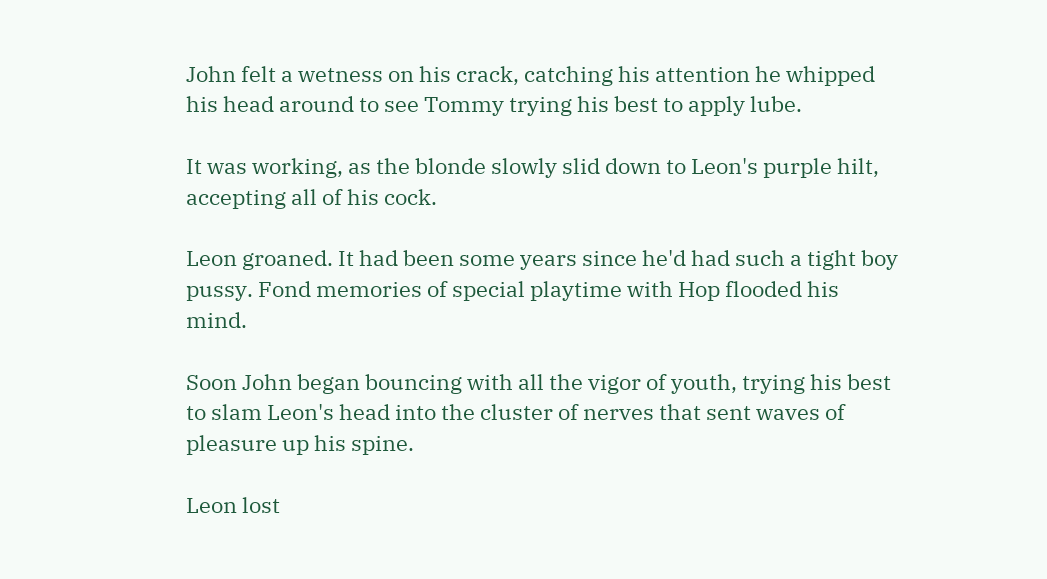John felt a wetness on his crack, catching his attention he whipped his head around to see Tommy trying his best to apply lube.

It was working, as the blonde slowly slid down to Leon's purple hilt, accepting all of his cock.

Leon groaned. It had been some years since he'd had such a tight boy pussy. Fond memories of special playtime with Hop flooded his mind.

Soon John began bouncing with all the vigor of youth, trying his best to slam Leon's head into the cluster of nerves that sent waves of pleasure up his spine.

Leon lost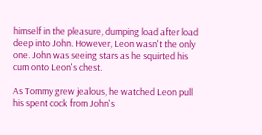himself in the pleasure, dumping load after load deep into John. However, Leon wasn't the only one. John was seeing stars as he squirted his cum onto Leon's chest.

As Tommy grew jealous, he watched Leon pull his spent cock from John's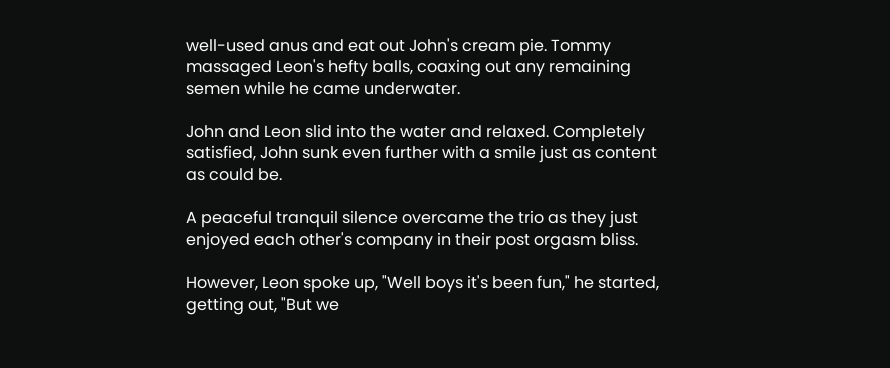well-used anus and eat out John's cream pie. Tommy massaged Leon's hefty balls, coaxing out any remaining semen while he came underwater.

John and Leon slid into the water and relaxed. Completely satisfied, John sunk even further with a smile just as content as could be.

A peaceful tranquil silence overcame the trio as they just enjoyed each other's company in their post orgasm bliss.

However, Leon spoke up, "Well boys it's been fun," he started, getting out, "But we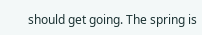should get going. The spring is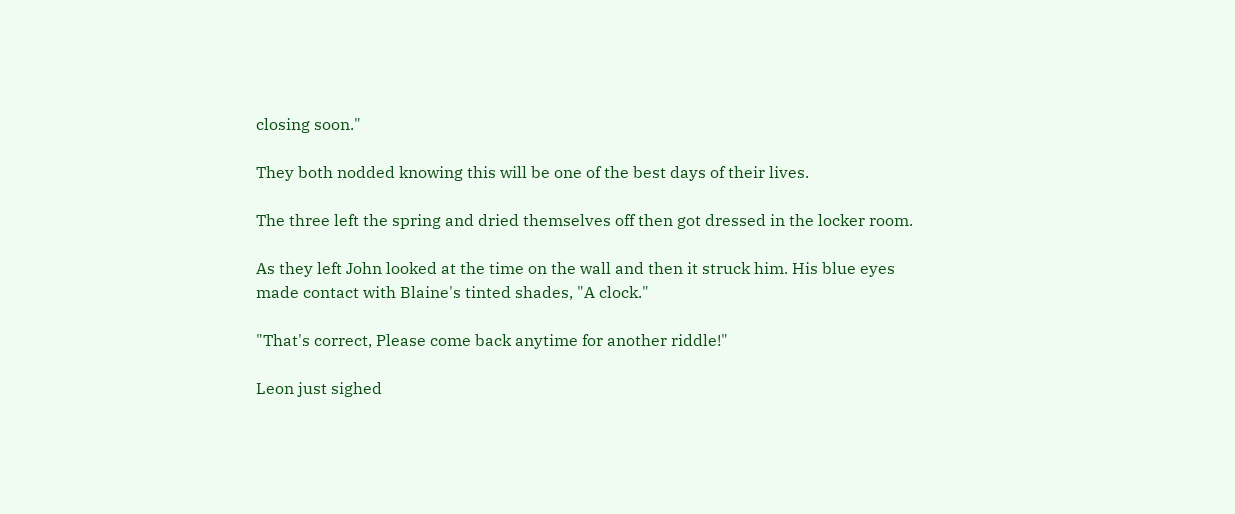closing soon."

They both nodded knowing this will be one of the best days of their lives.

The three left the spring and dried themselves off then got dressed in the locker room.

As they left John looked at the time on the wall and then it struck him. His blue eyes made contact with Blaine's tinted shades, "A clock."

"That's correct, Please come back anytime for another riddle!"

Leon just sighed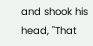and shook his head, "That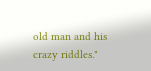old man and his crazy riddles."